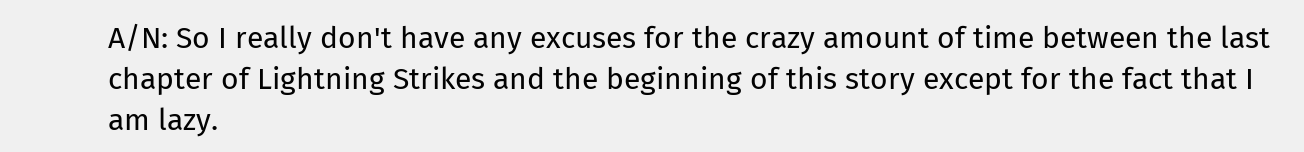A/N: So I really don't have any excuses for the crazy amount of time between the last chapter of Lightning Strikes and the beginning of this story except for the fact that I am lazy.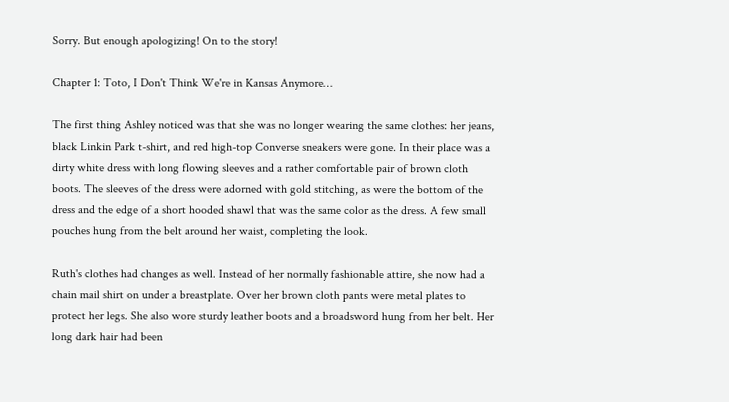Sorry. But enough apologizing! On to the story!

Chapter 1: Toto, I Don't Think We're in Kansas Anymore…

The first thing Ashley noticed was that she was no longer wearing the same clothes: her jeans, black Linkin Park t-shirt, and red high-top Converse sneakers were gone. In their place was a dirty white dress with long flowing sleeves and a rather comfortable pair of brown cloth boots. The sleeves of the dress were adorned with gold stitching, as were the bottom of the dress and the edge of a short hooded shawl that was the same color as the dress. A few small pouches hung from the belt around her waist, completing the look.

Ruth's clothes had changes as well. Instead of her normally fashionable attire, she now had a chain mail shirt on under a breastplate. Over her brown cloth pants were metal plates to protect her legs. She also wore sturdy leather boots and a broadsword hung from her belt. Her long dark hair had been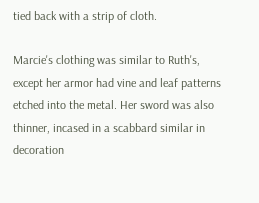tied back with a strip of cloth.

Marcie's clothing was similar to Ruth's, except her armor had vine and leaf patterns etched into the metal. Her sword was also thinner, incased in a scabbard similar in decoration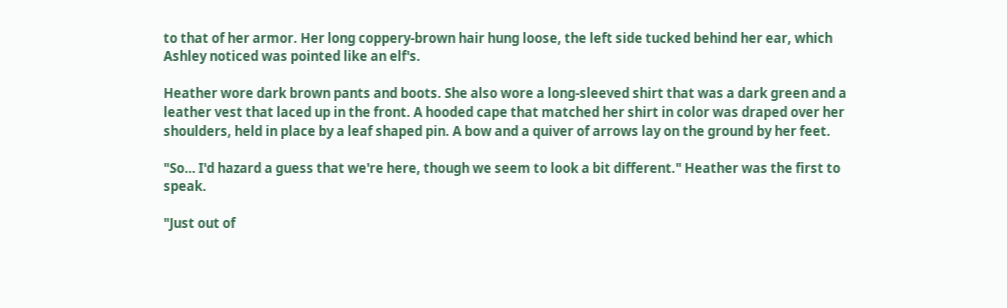to that of her armor. Her long coppery-brown hair hung loose, the left side tucked behind her ear, which Ashley noticed was pointed like an elf's.

Heather wore dark brown pants and boots. She also wore a long-sleeved shirt that was a dark green and a leather vest that laced up in the front. A hooded cape that matched her shirt in color was draped over her shoulders, held in place by a leaf shaped pin. A bow and a quiver of arrows lay on the ground by her feet.

"So… I'd hazard a guess that we're here, though we seem to look a bit different." Heather was the first to speak.

"Just out of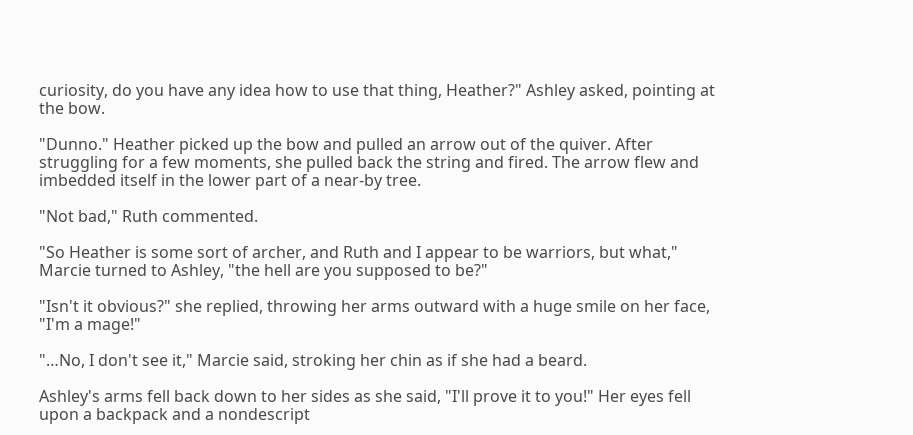curiosity, do you have any idea how to use that thing, Heather?" Ashley asked, pointing at the bow.

"Dunno." Heather picked up the bow and pulled an arrow out of the quiver. After struggling for a few moments, she pulled back the string and fired. The arrow flew and imbedded itself in the lower part of a near-by tree.

"Not bad," Ruth commented.

"So Heather is some sort of archer, and Ruth and I appear to be warriors, but what," Marcie turned to Ashley, "the hell are you supposed to be?"

"Isn't it obvious?" she replied, throwing her arms outward with a huge smile on her face, "I'm a mage!"

"…No, I don't see it," Marcie said, stroking her chin as if she had a beard.

Ashley's arms fell back down to her sides as she said, "I'll prove it to you!" Her eyes fell upon a backpack and a nondescript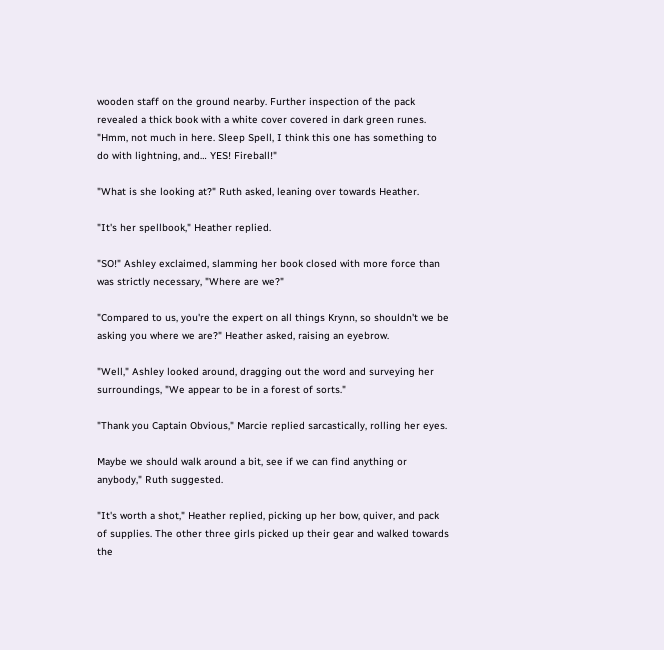wooden staff on the ground nearby. Further inspection of the pack revealed a thick book with a white cover covered in dark green runes. "Hmm, not much in here. Sleep Spell, I think this one has something to do with lightning, and… YES! Fireball!"

"What is she looking at?" Ruth asked, leaning over towards Heather.

"It's her spellbook," Heather replied.

"SO!" Ashley exclaimed, slamming her book closed with more force than was strictly necessary, "Where are we?"

"Compared to us, you're the expert on all things Krynn, so shouldn't we be asking you where we are?" Heather asked, raising an eyebrow.

"Well," Ashley looked around, dragging out the word and surveying her surroundings, "We appear to be in a forest of sorts."

"Thank you Captain Obvious," Marcie replied sarcastically, rolling her eyes.

Maybe we should walk around a bit, see if we can find anything or anybody," Ruth suggested.

"It's worth a shot," Heather replied, picking up her bow, quiver, and pack of supplies. The other three girls picked up their gear and walked towards the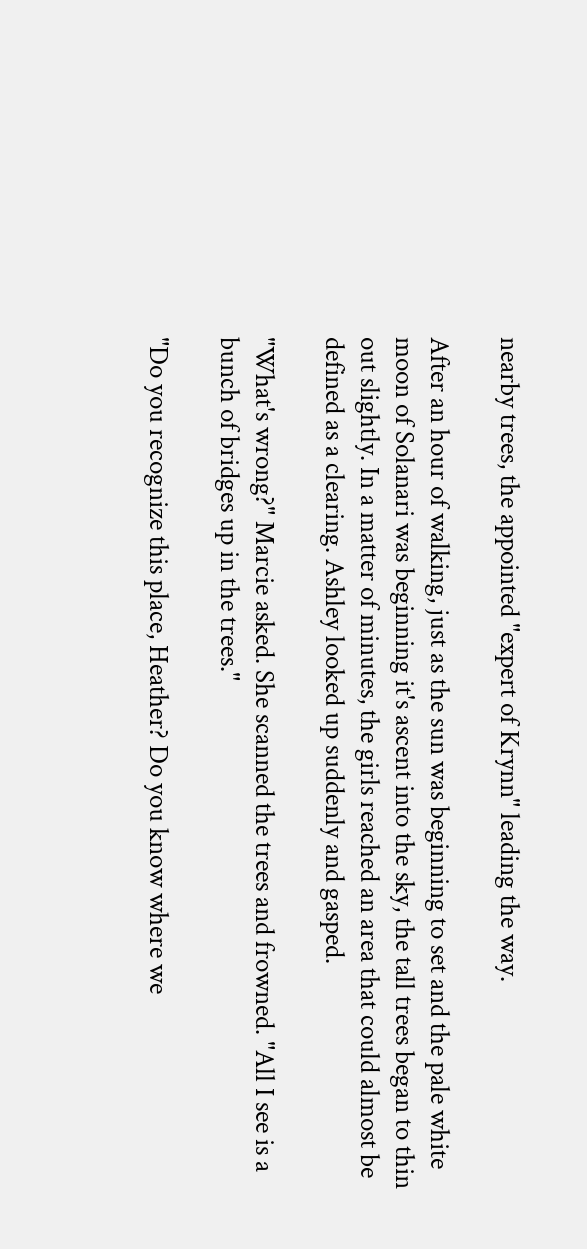nearby trees, the appointed "expert of Krynn" leading the way.

After an hour of walking, just as the sun was beginning to set and the pale white moon of Solanari was beginning it's ascent into the sky, the tall trees began to thin out slightly. In a matter of minutes, the girls reached an area that could almost be defined as a clearing. Ashley looked up suddenly and gasped.

"What's wrong?" Marcie asked. She scanned the trees and frowned. "All I see is a bunch of bridges up in the trees."

"Do you recognize this place, Heather? Do you know where we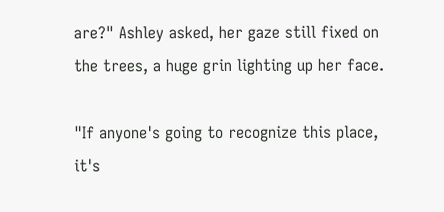are?" Ashley asked, her gaze still fixed on the trees, a huge grin lighting up her face.

"If anyone's going to recognize this place, it's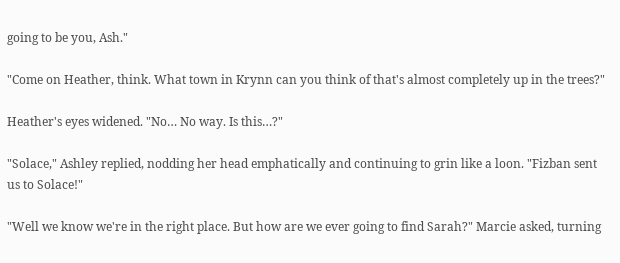going to be you, Ash."

"Come on Heather, think. What town in Krynn can you think of that's almost completely up in the trees?"

Heather's eyes widened. "No… No way. Is this…?"

"Solace," Ashley replied, nodding her head emphatically and continuing to grin like a loon. "Fizban sent us to Solace!"

"Well we know we're in the right place. But how are we ever going to find Sarah?" Marcie asked, turning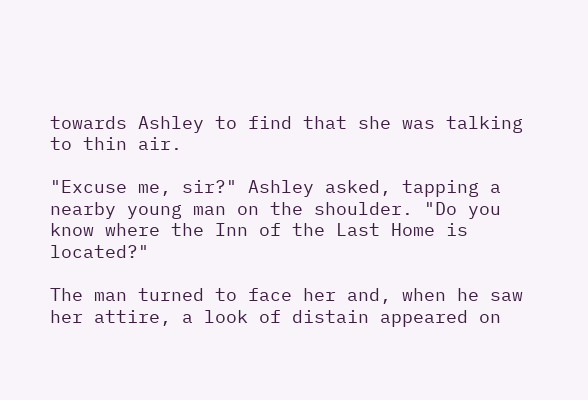towards Ashley to find that she was talking to thin air.

"Excuse me, sir?" Ashley asked, tapping a nearby young man on the shoulder. "Do you know where the Inn of the Last Home is located?"

The man turned to face her and, when he saw her attire, a look of distain appeared on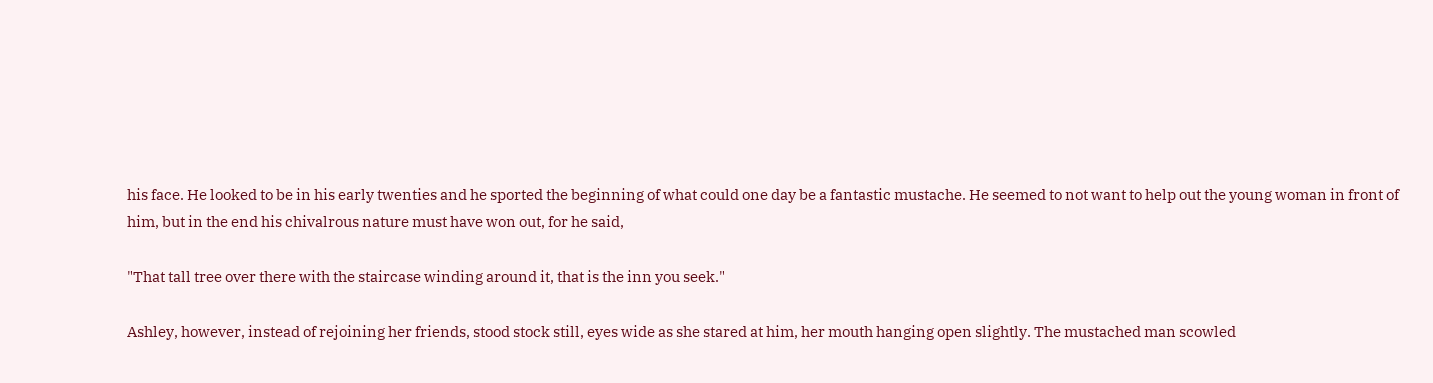his face. He looked to be in his early twenties and he sported the beginning of what could one day be a fantastic mustache. He seemed to not want to help out the young woman in front of him, but in the end his chivalrous nature must have won out, for he said,

"That tall tree over there with the staircase winding around it, that is the inn you seek."

Ashley, however, instead of rejoining her friends, stood stock still, eyes wide as she stared at him, her mouth hanging open slightly. The mustached man scowled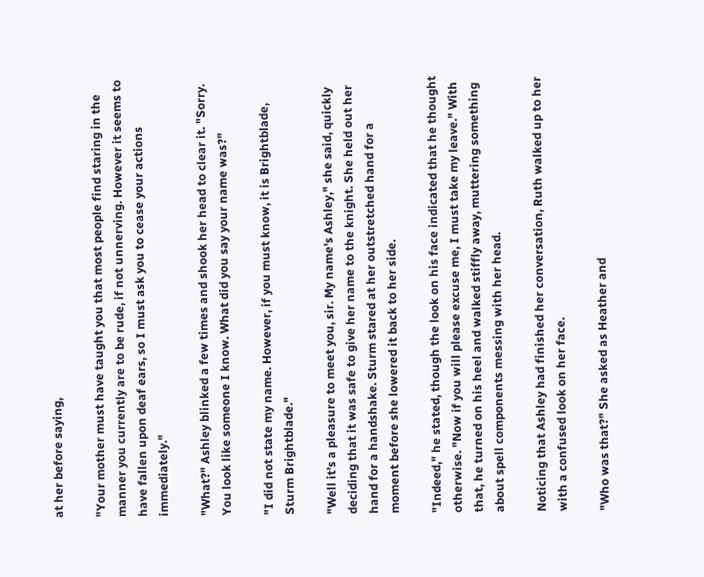at her before saying,

"Your mother must have taught you that most people find staring in the manner you currently are to be rude, if not unnerving. However it seems to have fallen upon deaf ears, so I must ask you to cease your actions immediately."

"What?" Ashley blinked a few times and shook her head to clear it. "Sorry. You look like someone I know. What did you say your name was?"

"I did not state my name. However, if you must know, it is Brightblade, Sturm Brightblade."

"Well it's a pleasure to meet you, sir. My name's Ashley," she said, quickly deciding that it was safe to give her name to the knight. She held out her hand for a handshake. Sturm stared at her outstretched hand for a moment before she lowered it back to her side.

"Indeed," he stated, though the look on his face indicated that he thought otherwise. "Now if you will please excuse me, I must take my leave." With that, he turned on his heel and walked stiffly away, muttering something about spell components messing with her head.

Noticing that Ashley had finished her conversation, Ruth walked up to her with a confused look on her face.

"Who was that?" She asked as Heather and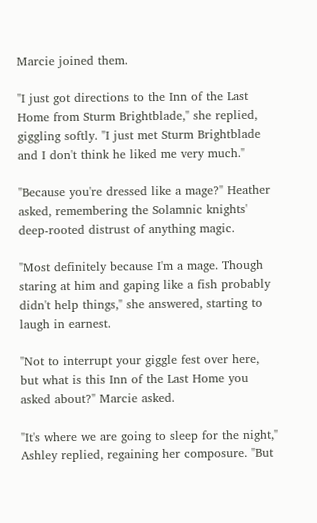Marcie joined them.

"I just got directions to the Inn of the Last Home from Sturm Brightblade," she replied, giggling softly. "I just met Sturm Brightblade and I don't think he liked me very much."

"Because you're dressed like a mage?" Heather asked, remembering the Solamnic knights' deep-rooted distrust of anything magic.

"Most definitely because I'm a mage. Though staring at him and gaping like a fish probably didn't help things," she answered, starting to laugh in earnest.

"Not to interrupt your giggle fest over here, but what is this Inn of the Last Home you asked about?" Marcie asked.

"It's where we are going to sleep for the night," Ashley replied, regaining her composure. "But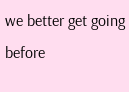we better get going before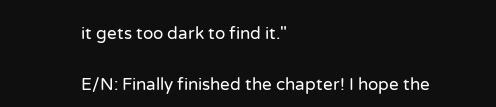it gets too dark to find it."

E/N: Finally finished the chapter! I hope the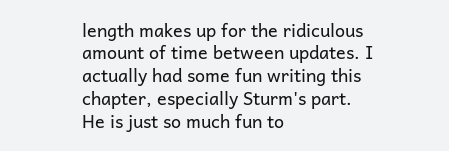length makes up for the ridiculous amount of time between updates. I actually had some fun writing this chapter, especially Sturm's part. He is just so much fun to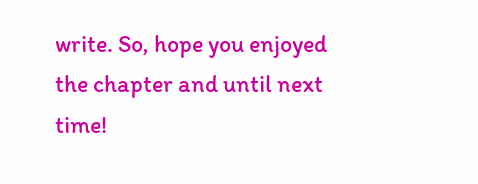write. So, hope you enjoyed the chapter and until next time!